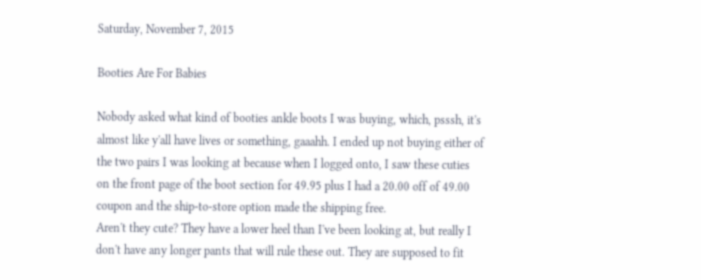Saturday, November 7, 2015

Booties Are For Babies

Nobody asked what kind of booties ankle boots I was buying, which, psssh, it's almost like y'all have lives or something, gaaahh. I ended up not buying either of the two pairs I was looking at because when I logged onto, I saw these cuties on the front page of the boot section for 49.95 plus I had a 20.00 off of 49.00 coupon and the ship-to-store option made the shipping free.
Aren't they cute? They have a lower heel than I've been looking at, but really I don't have any longer pants that will rule these out. They are supposed to fit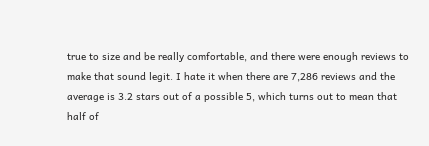true to size and be really comfortable, and there were enough reviews to make that sound legit. I hate it when there are 7,286 reviews and the average is 3.2 stars out of a possible 5, which turns out to mean that half of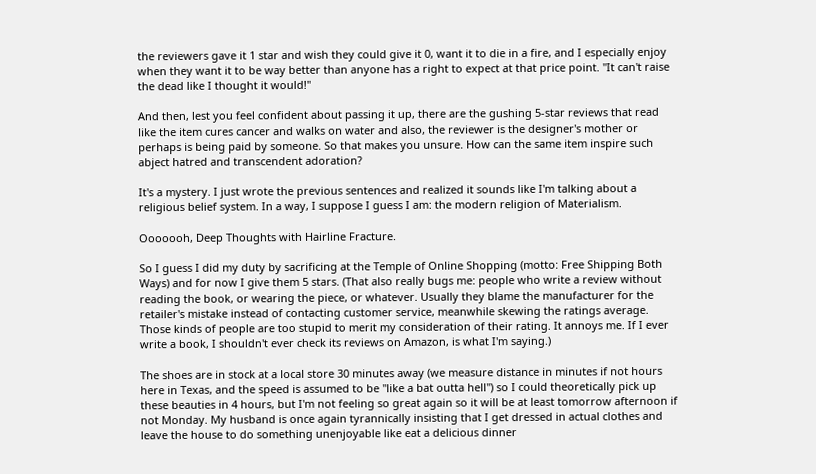the reviewers gave it 1 star and wish they could give it 0, want it to die in a fire, and I especially enjoy when they want it to be way better than anyone has a right to expect at that price point. "It can't raise the dead like I thought it would!"

And then, lest you feel confident about passing it up, there are the gushing 5-star reviews that read like the item cures cancer and walks on water and also, the reviewer is the designer's mother or perhaps is being paid by someone. So that makes you unsure. How can the same item inspire such abject hatred and transcendent adoration?

It's a mystery. I just wrote the previous sentences and realized it sounds like I'm talking about a religious belief system. In a way, I suppose I guess I am: the modern religion of Materialism.

Ooooooh, Deep Thoughts with Hairline Fracture.

So I guess I did my duty by sacrificing at the Temple of Online Shopping (motto: Free Shipping Both Ways) and for now I give them 5 stars. (That also really bugs me: people who write a review without reading the book, or wearing the piece, or whatever. Usually they blame the manufacturer for the retailer's mistake instead of contacting customer service, meanwhile skewing the ratings average. Those kinds of people are too stupid to merit my consideration of their rating. It annoys me. If I ever write a book, I shouldn't ever check its reviews on Amazon, is what I'm saying.)

The shoes are in stock at a local store 30 minutes away (we measure distance in minutes if not hours here in Texas, and the speed is assumed to be "like a bat outta hell") so I could theoretically pick up these beauties in 4 hours, but I'm not feeling so great again so it will be at least tomorrow afternoon if not Monday. My husband is once again tyrannically insisting that I get dressed in actual clothes and leave the house to do something unenjoyable like eat a delicious dinner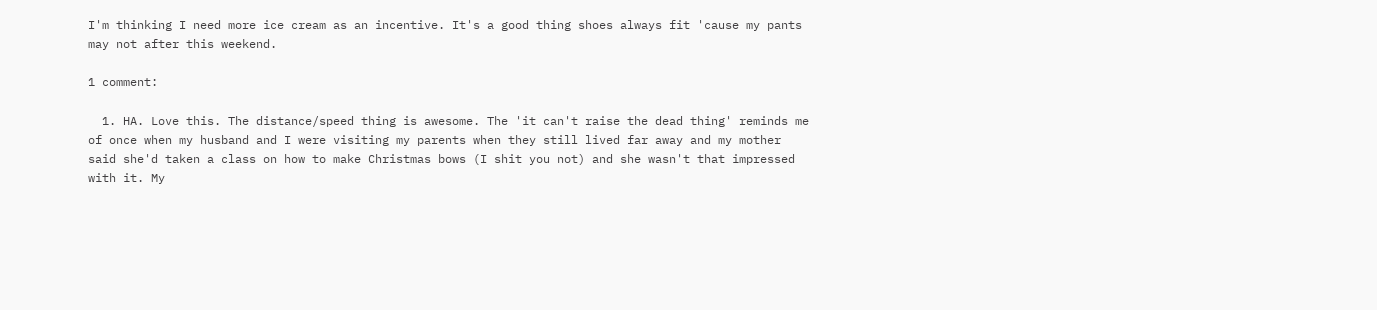I'm thinking I need more ice cream as an incentive. It's a good thing shoes always fit 'cause my pants may not after this weekend.

1 comment:

  1. HA. Love this. The distance/speed thing is awesome. The 'it can't raise the dead thing' reminds me of once when my husband and I were visiting my parents when they still lived far away and my mother said she'd taken a class on how to make Christmas bows (I shit you not) and she wasn't that impressed with it. My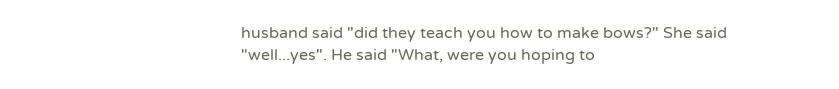husband said "did they teach you how to make bows?" She said "well...yes". He said "What, were you hoping to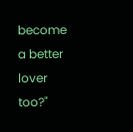become a better lover too?"